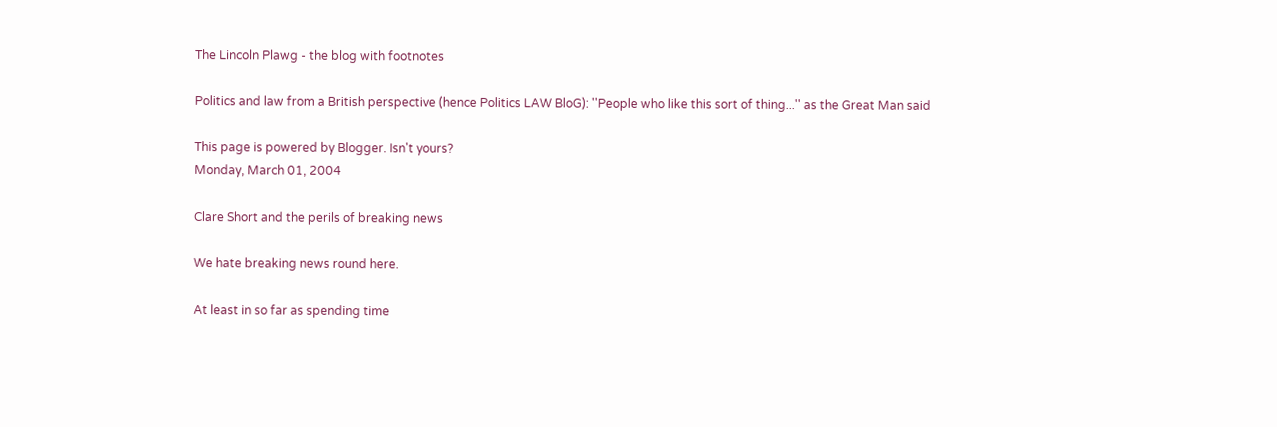The Lincoln Plawg - the blog with footnotes

Politics and law from a British perspective (hence Politics LAW BloG): ''People who like this sort of thing...'' as the Great Man said

This page is powered by Blogger. Isn't yours?
Monday, March 01, 2004

Clare Short and the perils of breaking news

We hate breaking news round here.

At least in so far as spending time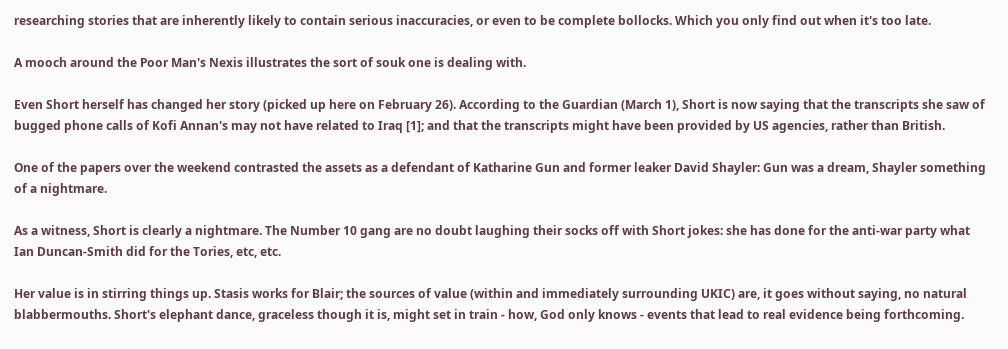researching stories that are inherently likely to contain serious inaccuracies, or even to be complete bollocks. Which you only find out when it's too late.

A mooch around the Poor Man's Nexis illustrates the sort of souk one is dealing with.

Even Short herself has changed her story (picked up here on February 26). According to the Guardian (March 1), Short is now saying that the transcripts she saw of bugged phone calls of Kofi Annan's may not have related to Iraq [1]; and that the transcripts might have been provided by US agencies, rather than British.

One of the papers over the weekend contrasted the assets as a defendant of Katharine Gun and former leaker David Shayler: Gun was a dream, Shayler something of a nightmare.

As a witness, Short is clearly a nightmare. The Number 10 gang are no doubt laughing their socks off with Short jokes: she has done for the anti-war party what Ian Duncan-Smith did for the Tories, etc, etc.

Her value is in stirring things up. Stasis works for Blair; the sources of value (within and immediately surrounding UKIC) are, it goes without saying, no natural blabbermouths. Short's elephant dance, graceless though it is, might set in train - how, God only knows - events that lead to real evidence being forthcoming.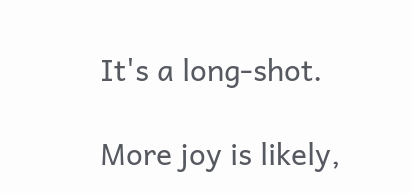It's a long-shot.

More joy is likely,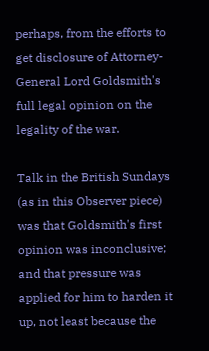perhaps, from the efforts to get disclosure of Attorney-General Lord Goldsmith's full legal opinion on the legality of the war.

Talk in the British Sundays (as in this Observer piece) was that Goldsmith's first opinion was inconclusive; and that pressure was applied for him to harden it up, not least because the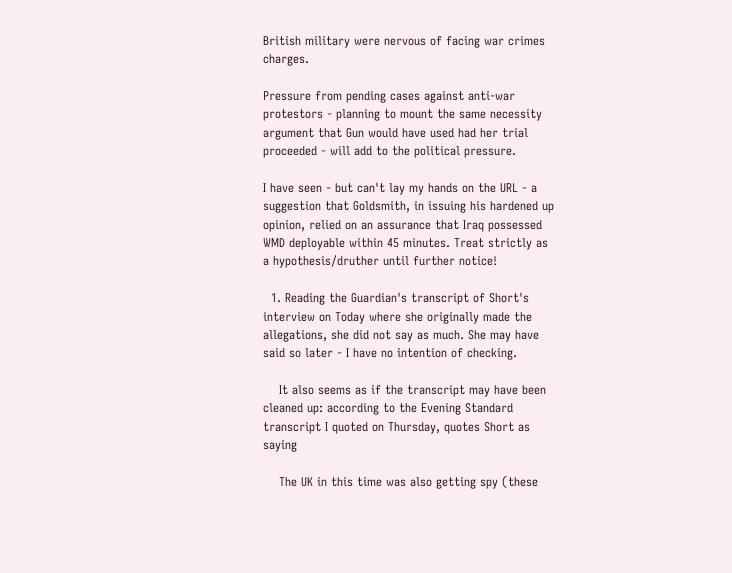British military were nervous of facing war crimes charges.

Pressure from pending cases against anti-war protestors - planning to mount the same necessity argument that Gun would have used had her trial proceeded - will add to the political pressure.

I have seen - but can't lay my hands on the URL - a suggestion that Goldsmith, in issuing his hardened up opinion, relied on an assurance that Iraq possessed WMD deployable within 45 minutes. Treat strictly as a hypothesis/druther until further notice!

  1. Reading the Guardian's transcript of Short's interview on Today where she originally made the allegations, she did not say as much. She may have said so later - I have no intention of checking.

    It also seems as if the transcript may have been cleaned up: according to the Evening Standard transcript I quoted on Thursday, quotes Short as saying

    The UK in this time was also getting spy (these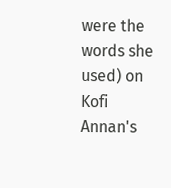were the words she used) on Kofi Annan's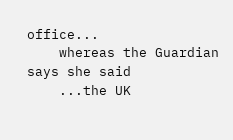office...
    whereas the Guardian says she said
    ...the UK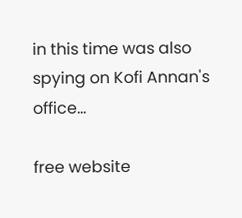in this time was also spying on Kofi Annan's office...

free website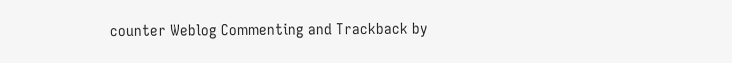counter Weblog Commenting and Trackback by